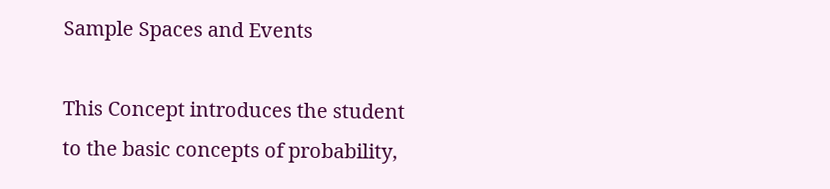Sample Spaces and Events

This Concept introduces the student to the basic concepts of probability,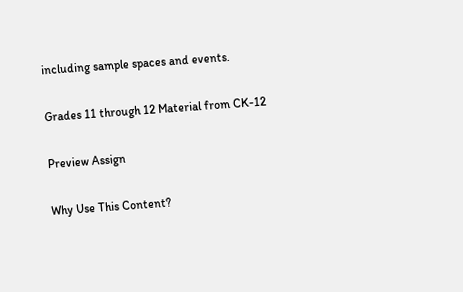including sample spaces and events.

Grades 11 through 12 Material from CK-12

Preview Assign

Why Use This Content?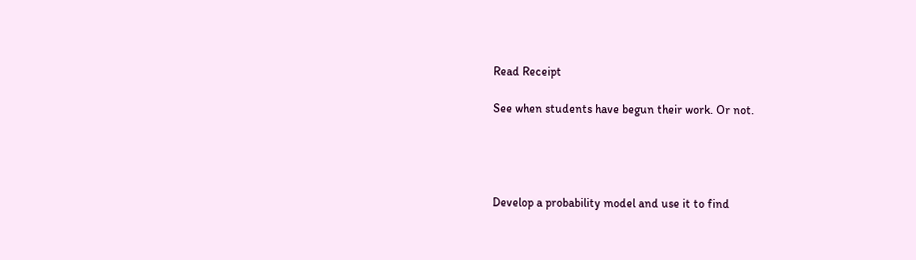Read Receipt

See when students have begun their work. Or not.




Develop a probability model and use it to find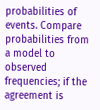probabilities of events. Compare probabilities from a model to observed frequencies; if the agreement is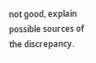not good, explain possible sources of the discrepancy.